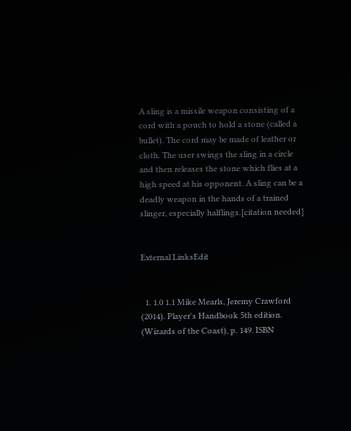A sling is a missile weapon consisting of a cord with a pouch to hold a stone (called a bullet). The cord may be made of leather or cloth. The user swings the sling in a circle and then releases the stone which flies at a high speed at his opponent. A sling can be a deadly weapon in the hands of a trained slinger, especially halflings.[citation needed]


External LinksEdit


  1. 1.0 1.1 Mike Mearls, Jeremy Crawford (2014). Player's Handbook 5th edition. (Wizards of the Coast), p. 149. ISBN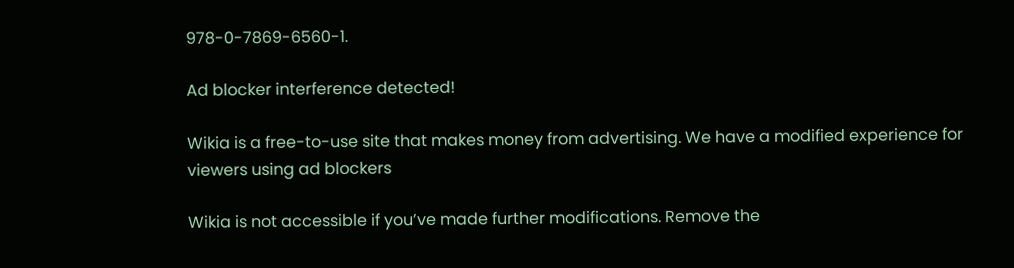978-0-7869-6560-1.

Ad blocker interference detected!

Wikia is a free-to-use site that makes money from advertising. We have a modified experience for viewers using ad blockers

Wikia is not accessible if you’ve made further modifications. Remove the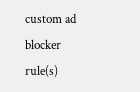custom ad blocker rule(s)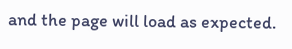and the page will load as expected.